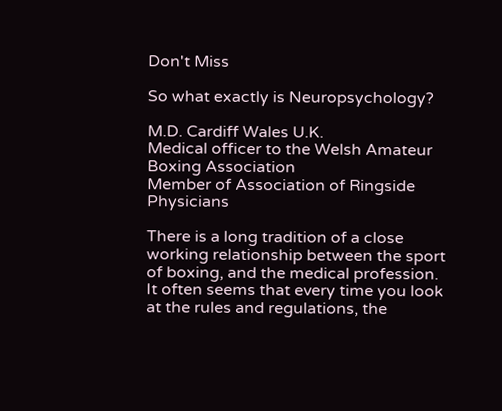Don't Miss

So what exactly is Neuropsychology?

M.D. Cardiff Wales U.K.
Medical officer to the Welsh Amateur Boxing Association
Member of Association of Ringside Physicians

There is a long tradition of a close working relationship between the sport of boxing, and the medical profession. It often seems that every time you look at the rules and regulations, the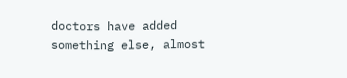doctors have added something else, almost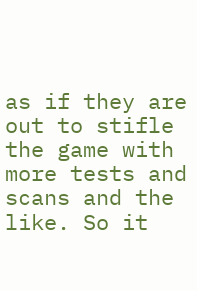as if they are out to stifle the game with more tests and scans and the like. So it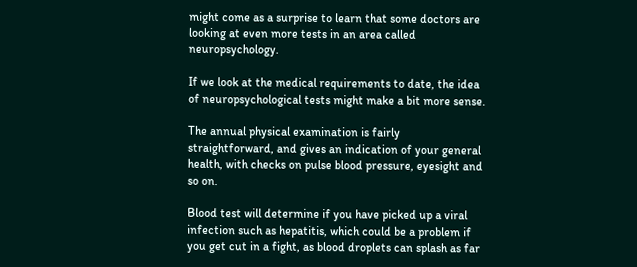might come as a surprise to learn that some doctors are looking at even more tests in an area called neuropsychology.

If we look at the medical requirements to date, the idea of neuropsychological tests might make a bit more sense.

The annual physical examination is fairly straightforward, and gives an indication of your general health, with checks on pulse blood pressure, eyesight and so on.

Blood test will determine if you have picked up a viral infection such as hepatitis, which could be a problem if you get cut in a fight, as blood droplets can splash as far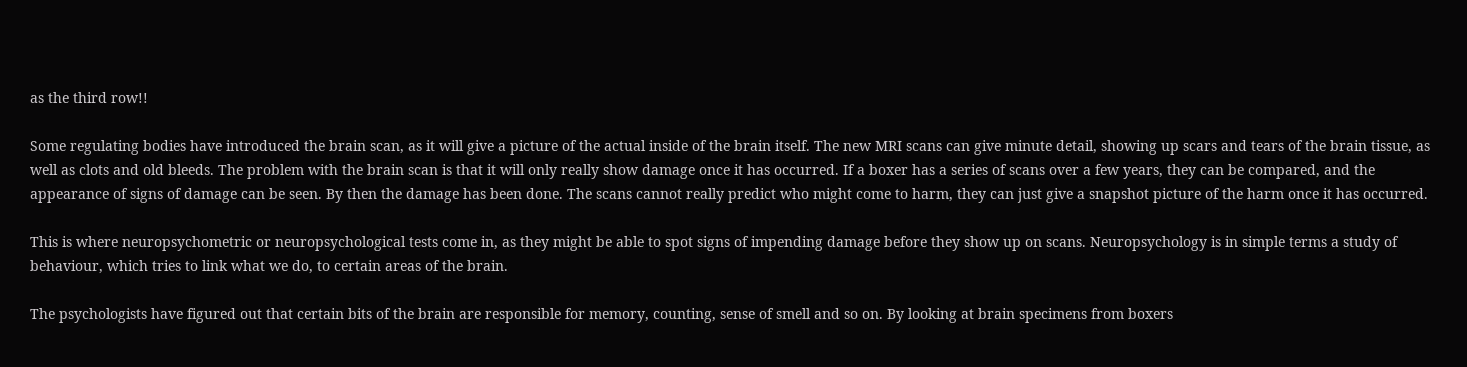as the third row!!

Some regulating bodies have introduced the brain scan, as it will give a picture of the actual inside of the brain itself. The new MRI scans can give minute detail, showing up scars and tears of the brain tissue, as well as clots and old bleeds. The problem with the brain scan is that it will only really show damage once it has occurred. If a boxer has a series of scans over a few years, they can be compared, and the appearance of signs of damage can be seen. By then the damage has been done. The scans cannot really predict who might come to harm, they can just give a snapshot picture of the harm once it has occurred.

This is where neuropsychometric or neuropsychological tests come in, as they might be able to spot signs of impending damage before they show up on scans. Neuropsychology is in simple terms a study of behaviour, which tries to link what we do, to certain areas of the brain.

The psychologists have figured out that certain bits of the brain are responsible for memory, counting, sense of smell and so on. By looking at brain specimens from boxers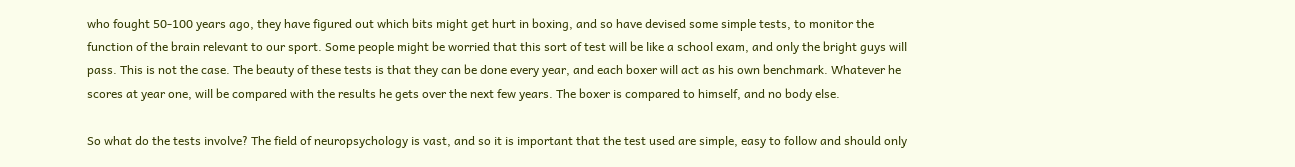who fought 50-100 years ago, they have figured out which bits might get hurt in boxing, and so have devised some simple tests, to monitor the function of the brain relevant to our sport. Some people might be worried that this sort of test will be like a school exam, and only the bright guys will pass. This is not the case. The beauty of these tests is that they can be done every year, and each boxer will act as his own benchmark. Whatever he scores at year one, will be compared with the results he gets over the next few years. The boxer is compared to himself, and no body else.

So what do the tests involve? The field of neuropsychology is vast, and so it is important that the test used are simple, easy to follow and should only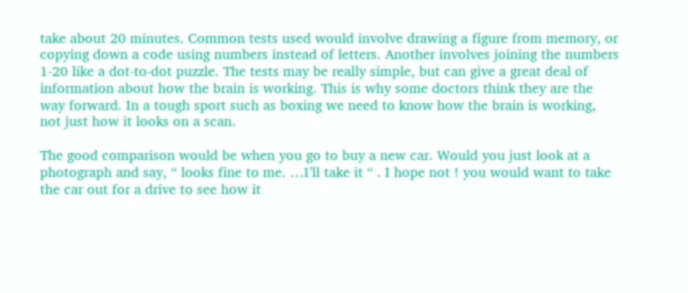take about 20 minutes. Common tests used would involve drawing a figure from memory, or copying down a code using numbers instead of letters. Another involves joining the numbers 1-20 like a dot-to-dot puzzle. The tests may be really simple, but can give a great deal of information about how the brain is working. This is why some doctors think they are the way forward. In a tough sport such as boxing we need to know how the brain is working, not just how it looks on a scan.

The good comparison would be when you go to buy a new car. Would you just look at a photograph and say, “ looks fine to me. …I’ll take it “ . I hope not ! you would want to take the car out for a drive to see how it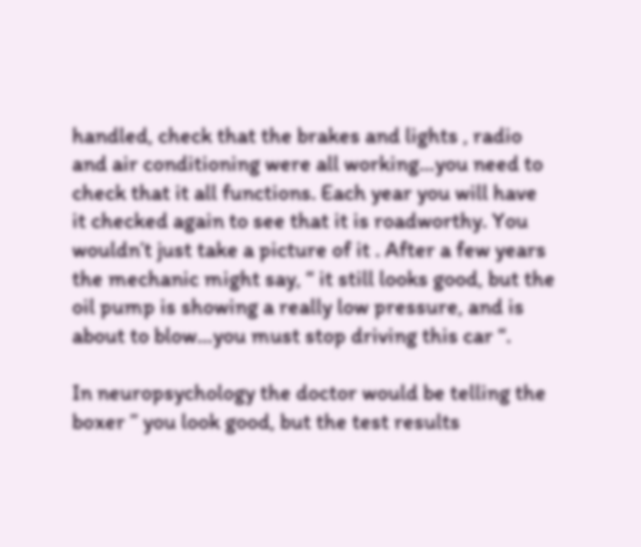handled, check that the brakes and lights , radio and air conditioning were all working…you need to check that it all functions. Each year you will have it checked again to see that it is roadworthy. You wouldn’t just take a picture of it . After a few years the mechanic might say, “ it still looks good, but the oil pump is showing a really low pressure, and is about to blow…you must stop driving this car “.

In neuropsychology the doctor would be telling the boxer ” you look good, but the test results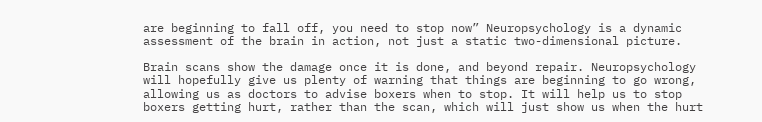are beginning to fall off, you need to stop now” Neuropsychology is a dynamic assessment of the brain in action, not just a static two-dimensional picture.

Brain scans show the damage once it is done, and beyond repair. Neuropsychology will hopefully give us plenty of warning that things are beginning to go wrong, allowing us as doctors to advise boxers when to stop. It will help us to stop boxers getting hurt, rather than the scan, which will just show us when the hurt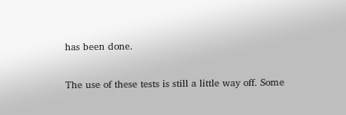has been done.

The use of these tests is still a little way off. Some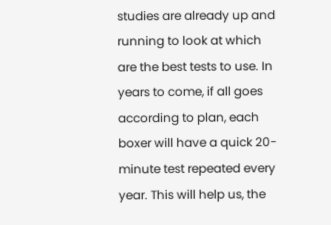studies are already up and running to look at which are the best tests to use. In years to come, if all goes according to plan, each boxer will have a quick 20-minute test repeated every year. This will help us, the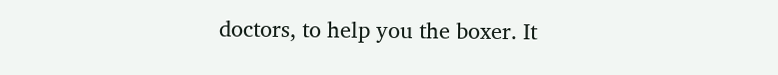doctors, to help you the boxer. It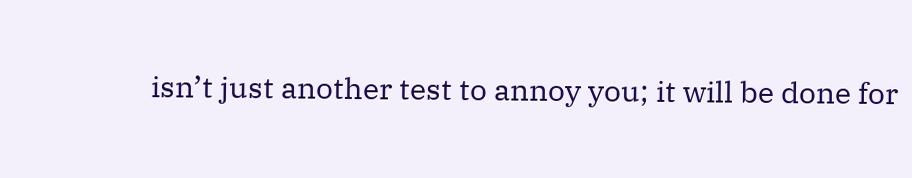isn’t just another test to annoy you; it will be done for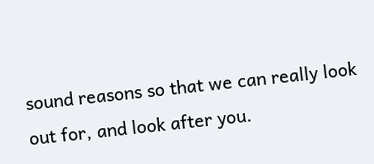sound reasons so that we can really look out for, and look after you.